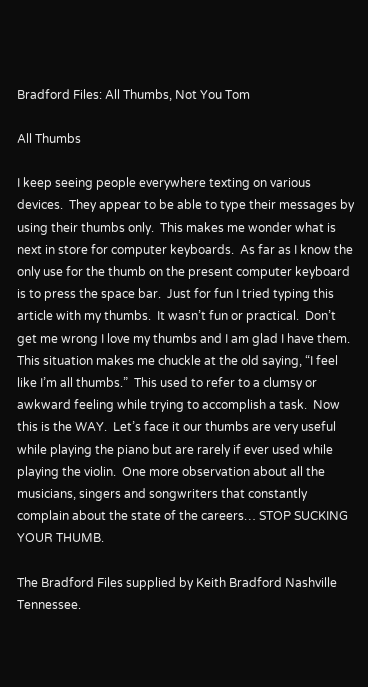Bradford Files: All Thumbs, Not You Tom

All Thumbs

I keep seeing people everywhere texting on various devices.  They appear to be able to type their messages by using their thumbs only.  This makes me wonder what is next in store for computer keyboards.  As far as I know the only use for the thumb on the present computer keyboard is to press the space bar.  Just for fun I tried typing this article with my thumbs.  It wasn’t fun or practical.  Don’t get me wrong I love my thumbs and I am glad I have them.  This situation makes me chuckle at the old saying, “I feel like I’m all thumbs.”  This used to refer to a clumsy or awkward feeling while trying to accomplish a task.  Now this is the WAY.  Let’s face it our thumbs are very useful while playing the piano but are rarely if ever used while playing the violin.  One more observation about all the musicians, singers and songwriters that constantly complain about the state of the careers… STOP SUCKING YOUR THUMB.

The Bradford Files supplied by Keith Bradford Nashville Tennessee.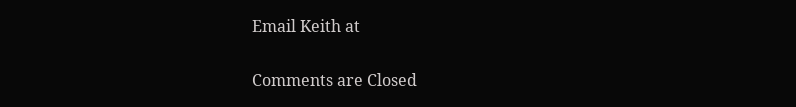Email Keith at

Comments are Closed